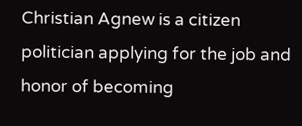Christian Agnew is a citizen politician applying for the job and honor of becoming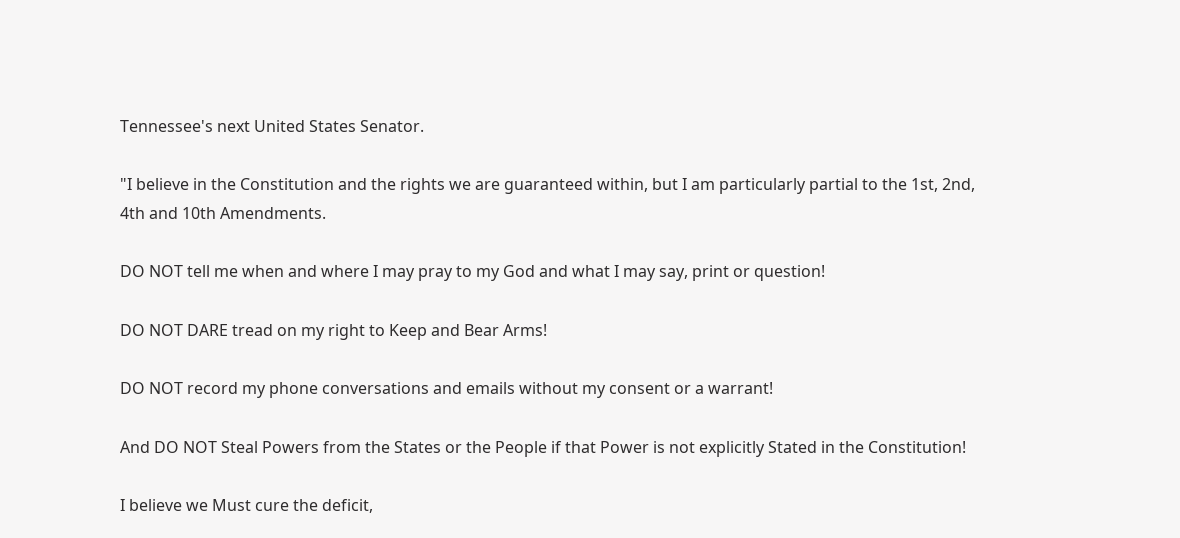Tennessee's next United States Senator.

"I believe in the Constitution and the rights we are guaranteed within, but I am particularly partial to the 1st, 2nd, 4th and 10th Amendments.

DO NOT tell me when and where I may pray to my God and what I may say, print or question!

DO NOT DARE tread on my right to Keep and Bear Arms!

DO NOT record my phone conversations and emails without my consent or a warrant!

And DO NOT Steal Powers from the States or the People if that Power is not explicitly Stated in the Constitution!

I believe we Must cure the deficit,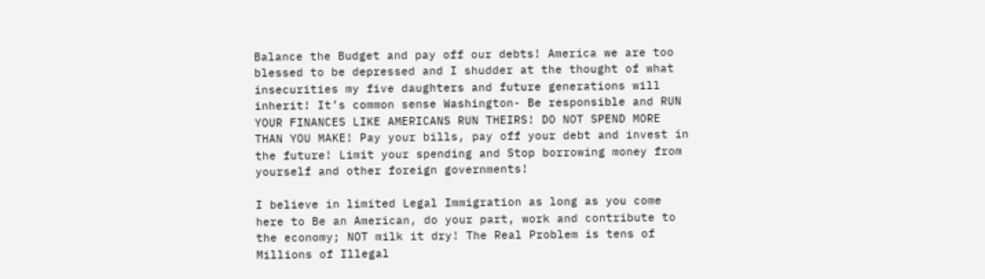Balance the Budget and pay off our debts! America we are too blessed to be depressed and I shudder at the thought of what insecurities my five daughters and future generations will inherit! It’s common sense Washington- Be responsible and RUN YOUR FINANCES LIKE AMERICANS RUN THEIRS! DO NOT SPEND MORE THAN YOU MAKE! Pay your bills, pay off your debt and invest in the future! Limit your spending and Stop borrowing money from yourself and other foreign governments!

I believe in limited Legal Immigration as long as you come here to Be an American, do your part, work and contribute to the economy; NOT milk it dry! The Real Problem is tens of Millions of Illegal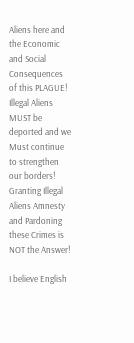Aliens here and the Economic and Social Consequences of this PLAGUE! Illegal Aliens MUST be deported and we Must continue to strengthen our borders! Granting Illegal Aliens Amnesty and Pardoning these Crimes is NOT the Answer!

I believe English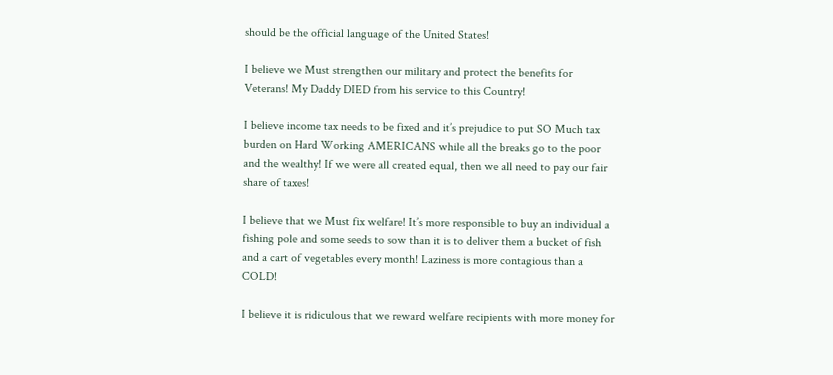should be the official language of the United States!

I believe we Must strengthen our military and protect the benefits for Veterans! My Daddy DIED from his service to this Country!

I believe income tax needs to be fixed and it’s prejudice to put SO Much tax burden on Hard Working AMERICANS while all the breaks go to the poor and the wealthy! If we were all created equal, then we all need to pay our fair share of taxes!

I believe that we Must fix welfare! It’s more responsible to buy an individual a fishing pole and some seeds to sow than it is to deliver them a bucket of fish and a cart of vegetables every month! Laziness is more contagious than a COLD!

I believe it is ridiculous that we reward welfare recipients with more money for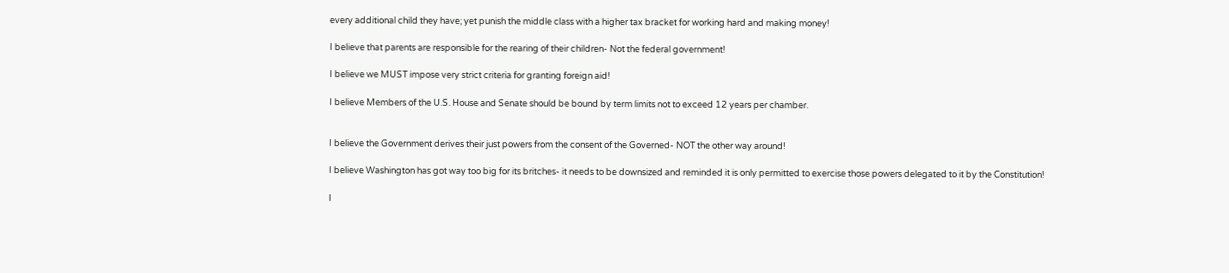every additional child they have; yet punish the middle class with a higher tax bracket for working hard and making money!

I believe that parents are responsible for the rearing of their children- Not the federal government!

I believe we MUST impose very strict criteria for granting foreign aid!

I believe Members of the U.S. House and Senate should be bound by term limits not to exceed 12 years per chamber.


I believe the Government derives their just powers from the consent of the Governed- NOT the other way around!

I believe Washington has got way too big for its britches- it needs to be downsized and reminded it is only permitted to exercise those powers delegated to it by the Constitution!

I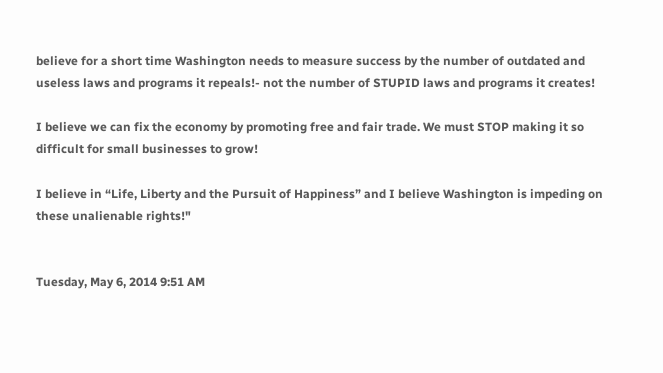believe for a short time Washington needs to measure success by the number of outdated and useless laws and programs it repeals!- not the number of STUPID laws and programs it creates!

I believe we can fix the economy by promoting free and fair trade. We must STOP making it so difficult for small businesses to grow!

I believe in “Life, Liberty and the Pursuit of Happiness” and I believe Washington is impeding on these unalienable rights!"


Tuesday, May 6, 2014 9:51 AM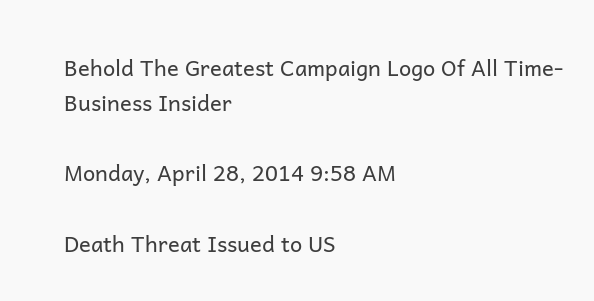Behold The Greatest Campaign Logo Of All Time- Business Insider

Monday, April 28, 2014 9:58 AM

Death Threat Issued to US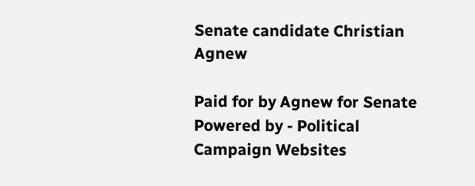Senate candidate Christian Agnew

Paid for by Agnew for Senate
Powered by - Political Campaign Websites